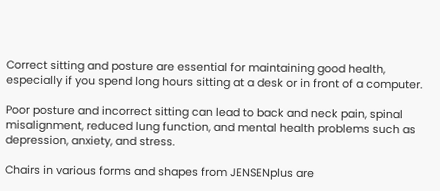Correct sitting and posture are essential for maintaining good health, especially if you spend long hours sitting at a desk or in front of a computer.

Poor posture and incorrect sitting can lead to back and neck pain, spinal misalignment, reduced lung function, and mental health problems such as depression, anxiety, and stress.

Chairs in various forms and shapes from JENSENplus are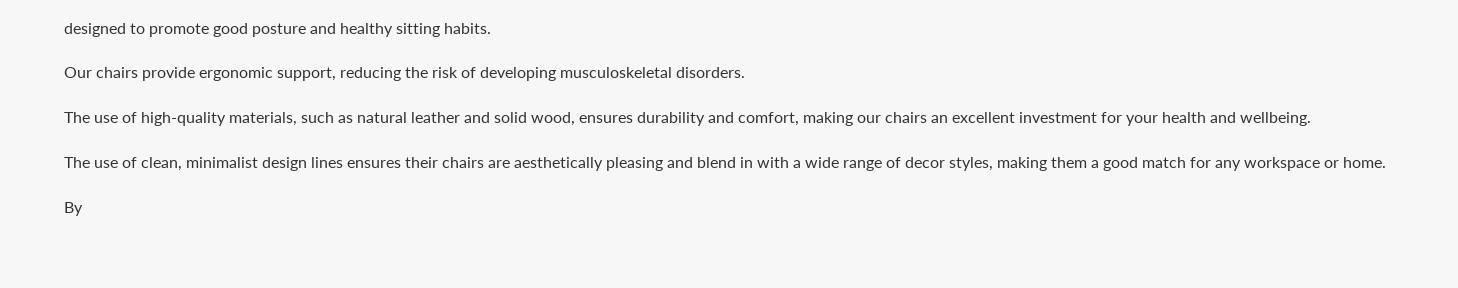designed to promote good posture and healthy sitting habits.

Our chairs provide ergonomic support, reducing the risk of developing musculoskeletal disorders.

The use of high-quality materials, such as natural leather and solid wood, ensures durability and comfort, making our chairs an excellent investment for your health and wellbeing.

The use of clean, minimalist design lines ensures their chairs are aesthetically pleasing and blend in with a wide range of decor styles, making them a good match for any workspace or home.

By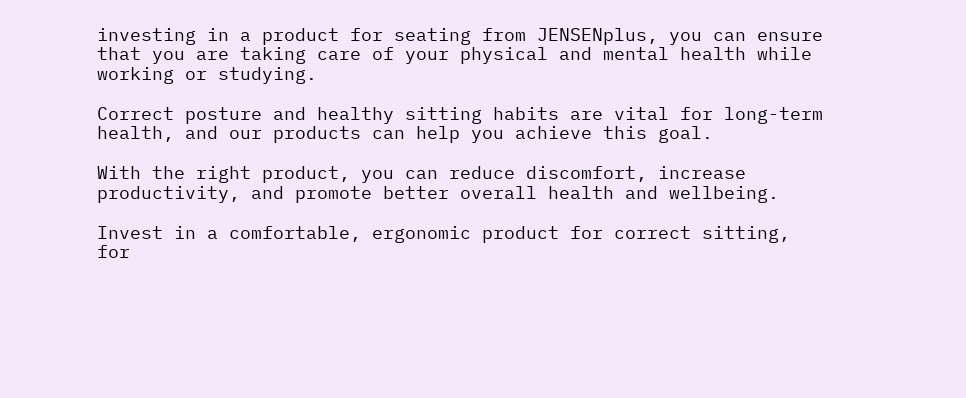investing in a product for seating from JENSENplus, you can ensure that you are taking care of your physical and mental health while working or studying.

Correct posture and healthy sitting habits are vital for long-term health, and our products can help you achieve this goal.

With the right product, you can reduce discomfort, increase productivity, and promote better overall health and wellbeing.

Invest in a comfortable, ergonomic product for correct sitting, for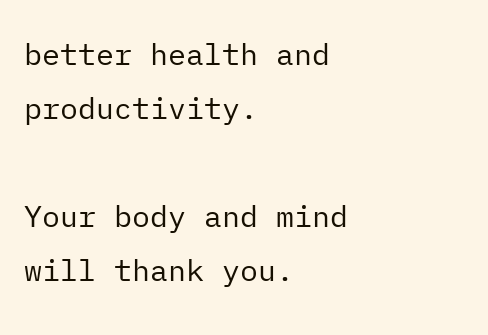better health and productivity.

Your body and mind will thank you.